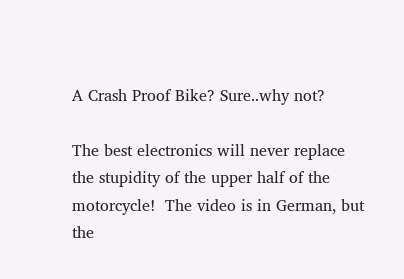A Crash Proof Bike? Sure..why not?

The best electronics will never replace the stupidity of the upper half of the motorcycle!  The video is in German, but the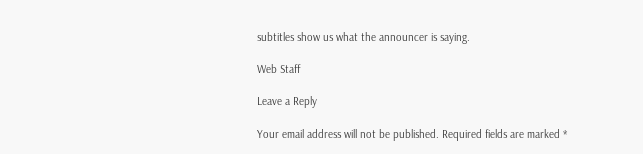subtitles show us what the announcer is saying.

Web Staff

Leave a Reply

Your email address will not be published. Required fields are marked *